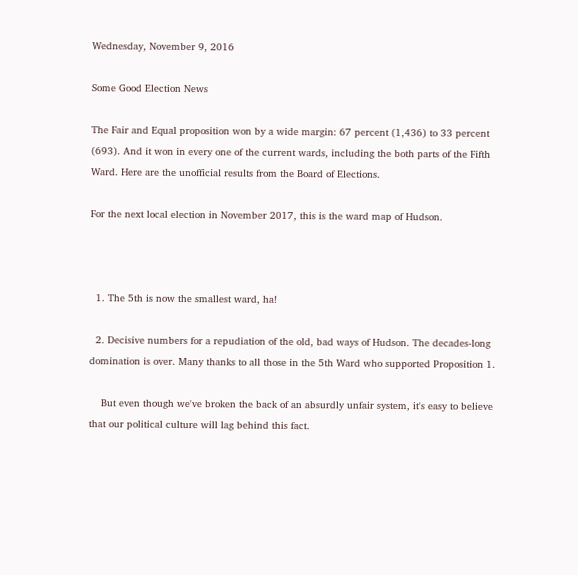Wednesday, November 9, 2016

Some Good Election News

The Fair and Equal proposition won by a wide margin: 67 percent (1,436) to 33 percent (693). And it won in every one of the current wards, including the both parts of the Fifth Ward. Here are the unofficial results from the Board of Elections.

For the next local election in November 2017, this is the ward map of Hudson.



  1. The 5th is now the smallest ward, ha!

  2. Decisive numbers for a repudiation of the old, bad ways of Hudson. The decades-long domination is over. Many thanks to all those in the 5th Ward who supported Proposition 1.

    But even though we've broken the back of an absurdly unfair system, it's easy to believe that our political culture will lag behind this fact.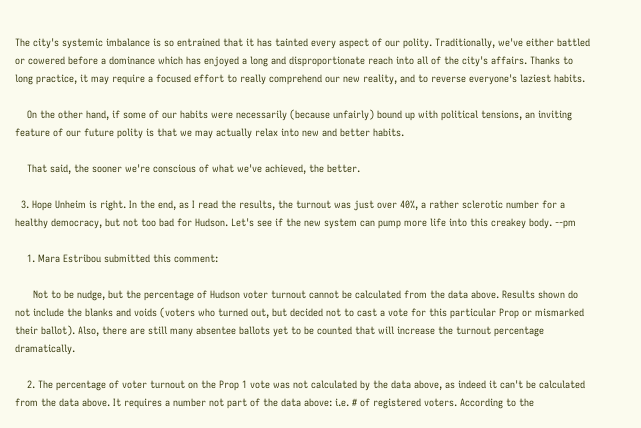The city's systemic imbalance is so entrained that it has tainted every aspect of our polity. Traditionally, we've either battled or cowered before a dominance which has enjoyed a long and disproportionate reach into all of the city's affairs. Thanks to long practice, it may require a focused effort to really comprehend our new reality, and to reverse everyone's laziest habits.

    On the other hand, if some of our habits were necessarily (because unfairly) bound up with political tensions, an inviting feature of our future polity is that we may actually relax into new and better habits.

    That said, the sooner we're conscious of what we've achieved, the better.

  3. Hope Unheim is right. In the end, as I read the results, the turnout was just over 40%, a rather sclerotic number for a healthy democracy, but not too bad for Hudson. Let's see if the new system can pump more life into this creakey body. --pm

    1. Mara Estribou submitted this comment:

      Not to be nudge, but the percentage of Hudson voter turnout cannot be calculated from the data above. Results shown do not include the blanks and voids (voters who turned out, but decided not to cast a vote for this particular Prop or mismarked their ballot). Also, there are still many absentee ballots yet to be counted that will increase the turnout percentage dramatically.

    2. The percentage of voter turnout on the Prop 1 vote was not calculated by the data above, as indeed it can't be calculated from the data above. It requires a number not part of the data above: i.e. # of registered voters. According to the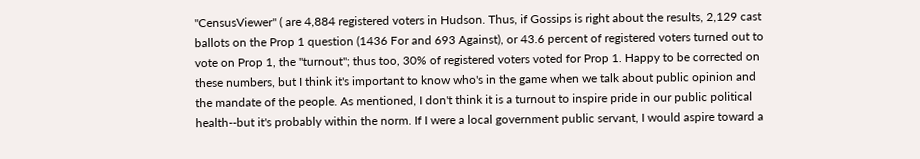"CensusViewer" ( are 4,884 registered voters in Hudson. Thus, if Gossips is right about the results, 2,129 cast ballots on the Prop 1 question (1436 For and 693 Against), or 43.6 percent of registered voters turned out to vote on Prop 1, the "turnout"; thus too, 30% of registered voters voted for Prop 1. Happy to be corrected on these numbers, but I think it's important to know who's in the game when we talk about public opinion and the mandate of the people. As mentioned, I don't think it is a turnout to inspire pride in our public political health--but it's probably within the norm. If I were a local government public servant, I would aspire toward a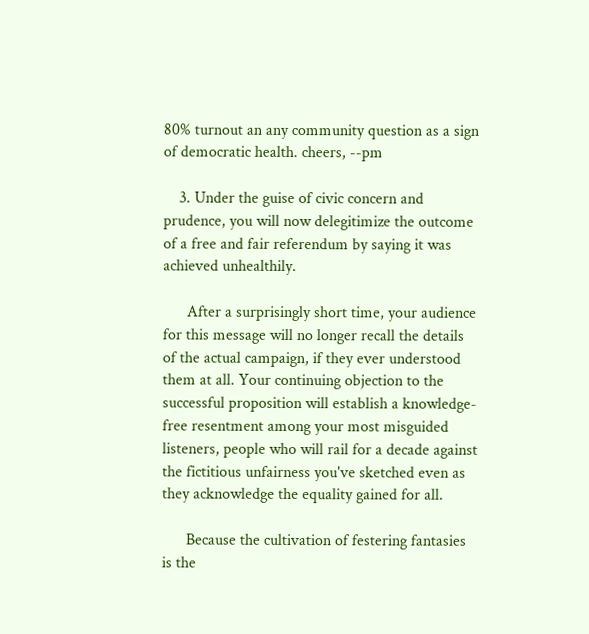80% turnout an any community question as a sign of democratic health. cheers, --pm

    3. Under the guise of civic concern and prudence, you will now delegitimize the outcome of a free and fair referendum by saying it was achieved unhealthily.

      After a surprisingly short time, your audience for this message will no longer recall the details of the actual campaign, if they ever understood them at all. Your continuing objection to the successful proposition will establish a knowledge-free resentment among your most misguided listeners, people who will rail for a decade against the fictitious unfairness you've sketched even as they acknowledge the equality gained for all.

      Because the cultivation of festering fantasies is the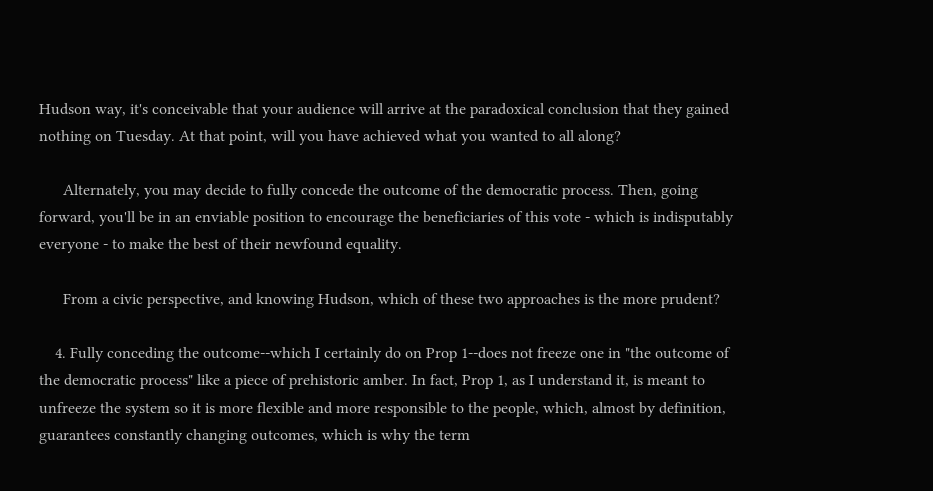Hudson way, it's conceivable that your audience will arrive at the paradoxical conclusion that they gained nothing on Tuesday. At that point, will you have achieved what you wanted to all along?

      Alternately, you may decide to fully concede the outcome of the democratic process. Then, going forward, you'll be in an enviable position to encourage the beneficiaries of this vote - which is indisputably everyone - to make the best of their newfound equality.

      From a civic perspective, and knowing Hudson, which of these two approaches is the more prudent?

    4. Fully conceding the outcome--which I certainly do on Prop 1--does not freeze one in "the outcome of the democratic process" like a piece of prehistoric amber. In fact, Prop 1, as I understand it, is meant to unfreeze the system so it is more flexible and more responsible to the people, which, almost by definition, guarantees constantly changing outcomes, which is why the term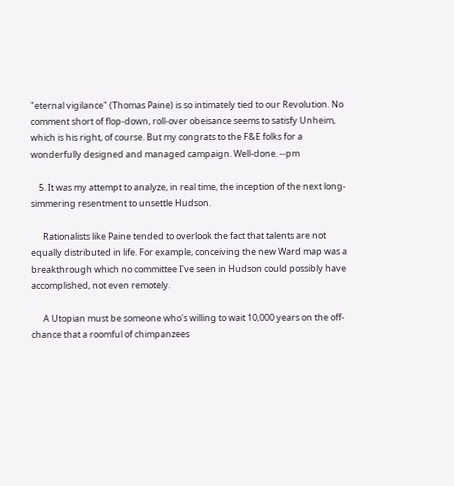"eternal vigilance" (Thomas Paine) is so intimately tied to our Revolution. No comment short of flop-down, roll-over obeisance seems to satisfy Unheim, which is his right, of course. But my congrats to the F&E folks for a wonderfully designed and managed campaign. Well-done. --pm

    5. It was my attempt to analyze, in real time, the inception of the next long-simmering resentment to unsettle Hudson.

      Rationalists like Paine tended to overlook the fact that talents are not equally distributed in life. For example, conceiving the new Ward map was a breakthrough which no committee I've seen in Hudson could possibly have accomplished, not even remotely.

      A Utopian must be someone who's willing to wait 10,000 years on the off-chance that a roomful of chimpanzees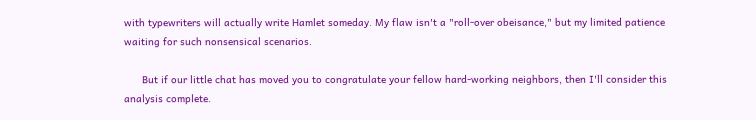with typewriters will actually write Hamlet someday. My flaw isn't a "roll-over obeisance," but my limited patience waiting for such nonsensical scenarios.

      But if our little chat has moved you to congratulate your fellow hard-working neighbors, then I'll consider this analysis complete.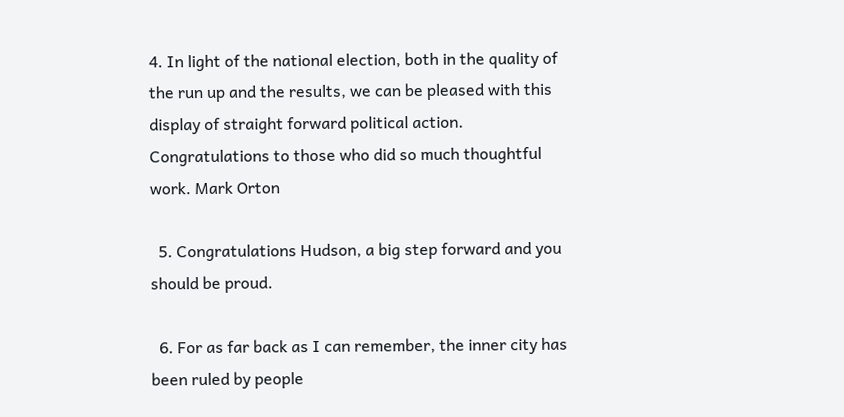4. In light of the national election, both in the quality of the run up and the results, we can be pleased with this display of straight forward political action. Congratulations to those who did so much thoughtful work. Mark Orton

  5. Congratulations Hudson, a big step forward and you should be proud.

  6. For as far back as I can remember, the inner city has been ruled by people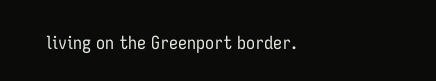living on the Greenport border.